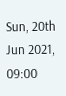Sun, 20th Jun 2021, 09:00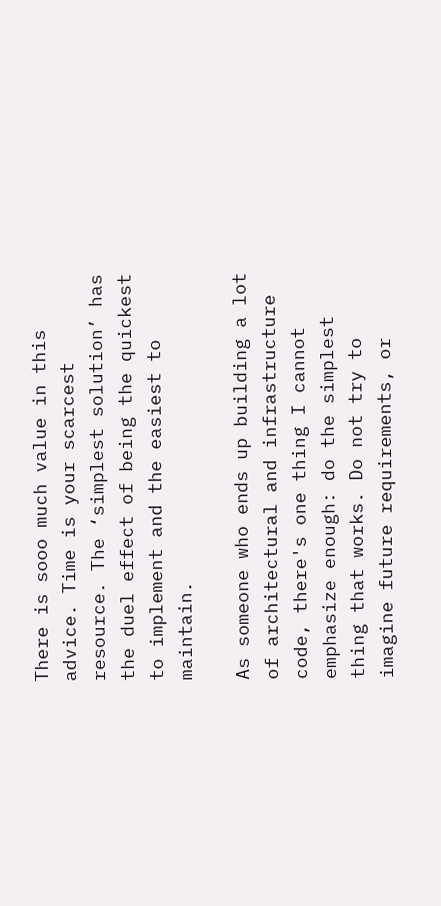There is sooo much value in this advice. Time is your scarcest resource. The ‘simplest solution’ has the duel effect of being the quickest to implement and the easiest to maintain.

As someone who ends up building a lot of architectural and infrastructure code, there's one thing I cannot emphasize enough: do the simplest thing that works. Do not try to imagine future requirements, or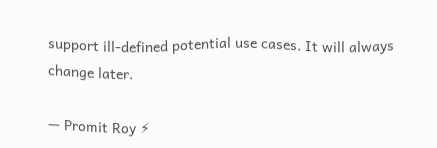support ill-defined potential use cases. It will always change later.

— Promit Roy ⚡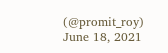(@promit_roy) June 18, 2021